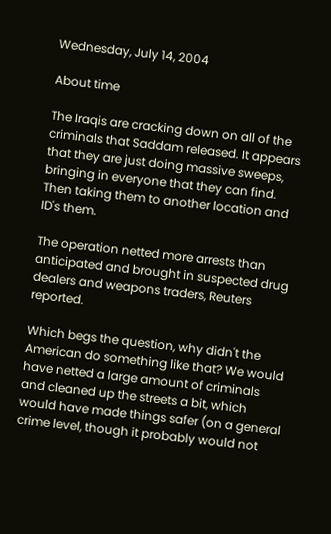Wednesday, July 14, 2004

About time

The Iraqis are cracking down on all of the criminals that Saddam released. It appears that they are just doing massive sweeps, bringing in everyone that they can find. Then taking them to another location and ID's them.

The operation netted more arrests than anticipated and brought in suspected drug dealers and weapons traders, Reuters reported.

Which begs the question, why didn't the American do something like that? We would have netted a large amount of criminals and cleaned up the streets a bit, which would have made things safer (on a general crime level, though it probably would not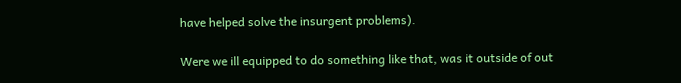have helped solve the insurgent problems).

Were we ill equipped to do something like that, was it outside of out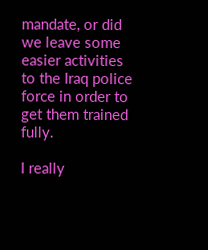mandate, or did we leave some easier activities to the Iraq police force in order to get them trained fully.

I really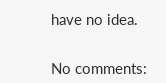have no idea.


No comments: